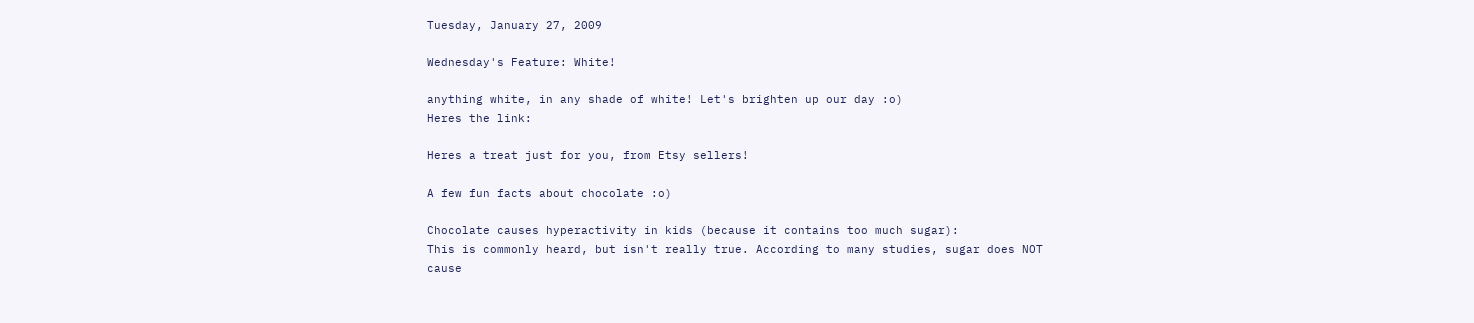Tuesday, January 27, 2009

Wednesday's Feature: White!

anything white, in any shade of white! Let's brighten up our day :o)
Heres the link:

Heres a treat just for you, from Etsy sellers!

A few fun facts about chocolate :o)

Chocolate causes hyperactivity in kids (because it contains too much sugar):
This is commonly heard, but isn't really true. According to many studies, sugar does NOT cause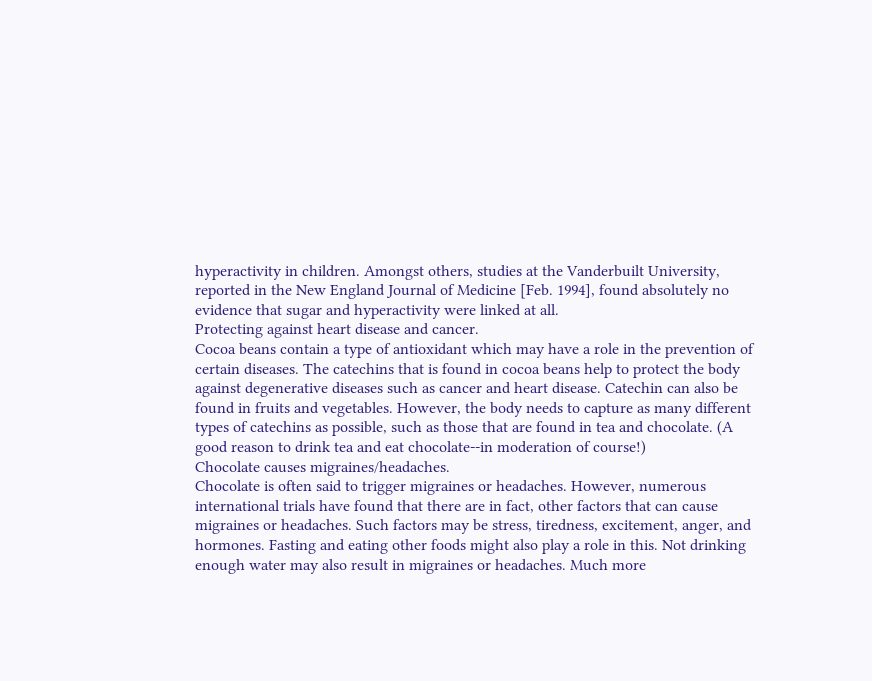hyperactivity in children. Amongst others, studies at the Vanderbuilt University, reported in the New England Journal of Medicine [Feb. 1994], found absolutely no evidence that sugar and hyperactivity were linked at all.
Protecting against heart disease and cancer.
Cocoa beans contain a type of antioxidant which may have a role in the prevention of certain diseases. The catechins that is found in cocoa beans help to protect the body against degenerative diseases such as cancer and heart disease. Catechin can also be found in fruits and vegetables. However, the body needs to capture as many different types of catechins as possible, such as those that are found in tea and chocolate. (A good reason to drink tea and eat chocolate--in moderation of course!)
Chocolate causes migraines/headaches.
Chocolate is often said to trigger migraines or headaches. However, numerous international trials have found that there are in fact, other factors that can cause migraines or headaches. Such factors may be stress, tiredness, excitement, anger, and hormones. Fasting and eating other foods might also play a role in this. Not drinking enough water may also result in migraines or headaches. Much more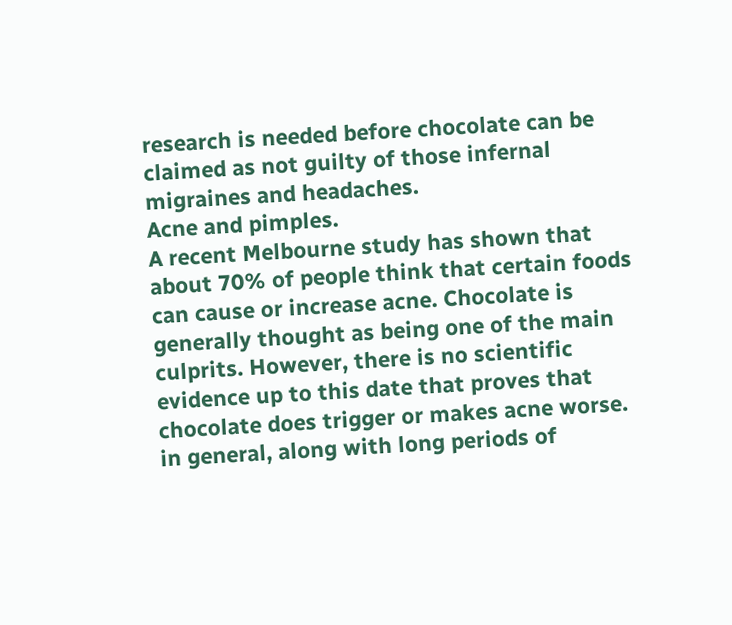research is needed before chocolate can be claimed as not guilty of those infernal migraines and headaches.
Acne and pimples.
A recent Melbourne study has shown that about 70% of people think that certain foods can cause or increase acne. Chocolate is generally thought as being one of the main culprits. However, there is no scientific evidence up to this date that proves that chocolate does trigger or makes acne worse.
in general, along with long periods of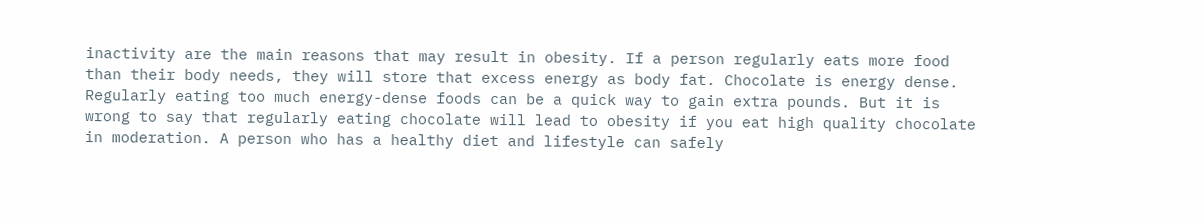inactivity are the main reasons that may result in obesity. If a person regularly eats more food than their body needs, they will store that excess energy as body fat. Chocolate is energy dense. Regularly eating too much energy-dense foods can be a quick way to gain extra pounds. But it is wrong to say that regularly eating chocolate will lead to obesity if you eat high quality chocolate in moderation. A person who has a healthy diet and lifestyle can safely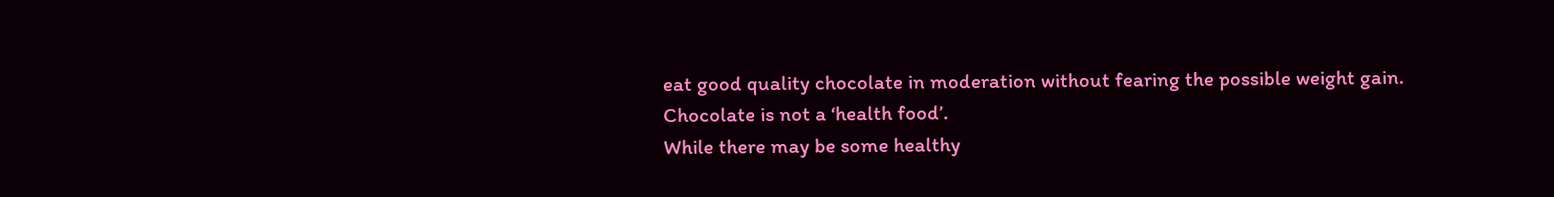eat good quality chocolate in moderation without fearing the possible weight gain.
Chocolate is not a ‘health food’.
While there may be some healthy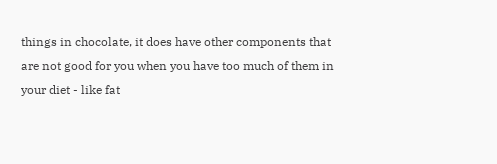things in chocolate, it does have other components that are not good for you when you have too much of them in your diet - like fat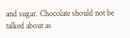and sugar. Chocolate should not be talked about as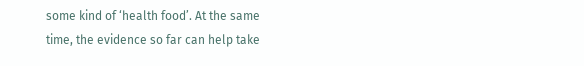some kind of ‘health food’. At the same time, the evidence so far can help take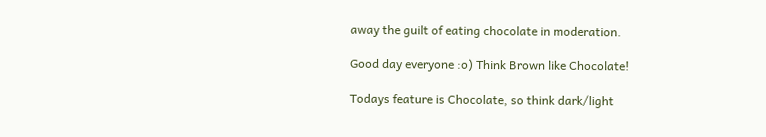away the guilt of eating chocolate in moderation.

Good day everyone :o) Think Brown like Chocolate!

Todays feature is Chocolate, so think dark/light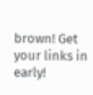brown! Get your links in early!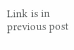Link is in previous post